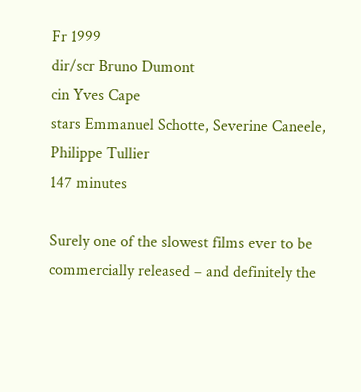Fr 1999
dir/scr Bruno Dumont
cin Yves Cape
stars Emmanuel Schotte, Severine Caneele, Philippe Tullier
147 minutes

Surely one of the slowest films ever to be commercially released – and definitely the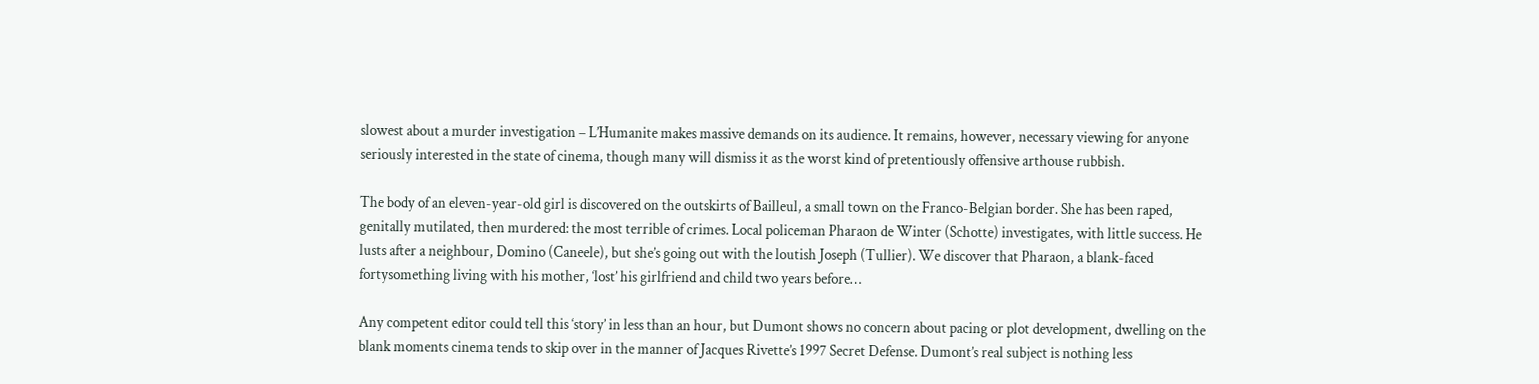slowest about a murder investigation – L’Humanite makes massive demands on its audience. It remains, however, necessary viewing for anyone seriously interested in the state of cinema, though many will dismiss it as the worst kind of pretentiously offensive arthouse rubbish.

The body of an eleven-year-old girl is discovered on the outskirts of Bailleul, a small town on the Franco-Belgian border. She has been raped, genitally mutilated, then murdered: the most terrible of crimes. Local policeman Pharaon de Winter (Schotte) investigates, with little success. He lusts after a neighbour, Domino (Caneele), but she’s going out with the loutish Joseph (Tullier). We discover that Pharaon, a blank-faced fortysomething living with his mother, ‘lost’ his girlfriend and child two years before…

Any competent editor could tell this ‘story’ in less than an hour, but Dumont shows no concern about pacing or plot development, dwelling on the blank moments cinema tends to skip over in the manner of Jacques Rivette’s 1997 Secret Defense. Dumont’s real subject is nothing less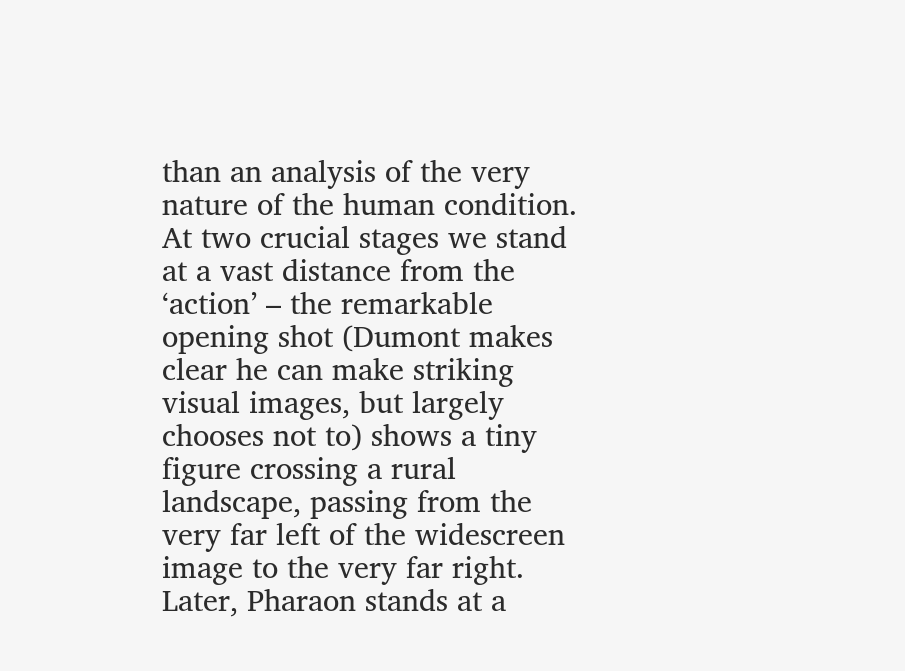than an analysis of the very nature of the human condition. At two crucial stages we stand at a vast distance from the ‘action’ – the remarkable opening shot (Dumont makes clear he can make striking visual images, but largely chooses not to) shows a tiny figure crossing a rural landscape, passing from the very far left of the widescreen image to the very far right. Later, Pharaon stands at a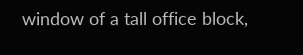window of a tall office block,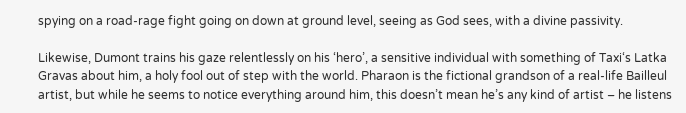spying on a road-rage fight going on down at ground level, seeing as God sees, with a divine passivity.

Likewise, Dumont trains his gaze relentlessly on his ‘hero’, a sensitive individual with something of Taxi‘s Latka Gravas about him, a holy fool out of step with the world. Pharaon is the fictional grandson of a real-life Bailleul artist, but while he seems to notice everything around him, this doesn’t mean he’s any kind of artist – he listens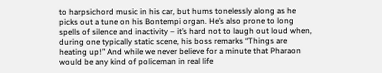to harpsichord music in his car, but hums tonelessly along as he picks out a tune on his Bontempi organ. He’s also prone to long spells of silence and inactivity – it’s hard not to laugh out loud when, during one typically static scene, his boss remarks “Things are heating up!” And while we never believe for a minute that Pharaon would be any kind of policeman in real life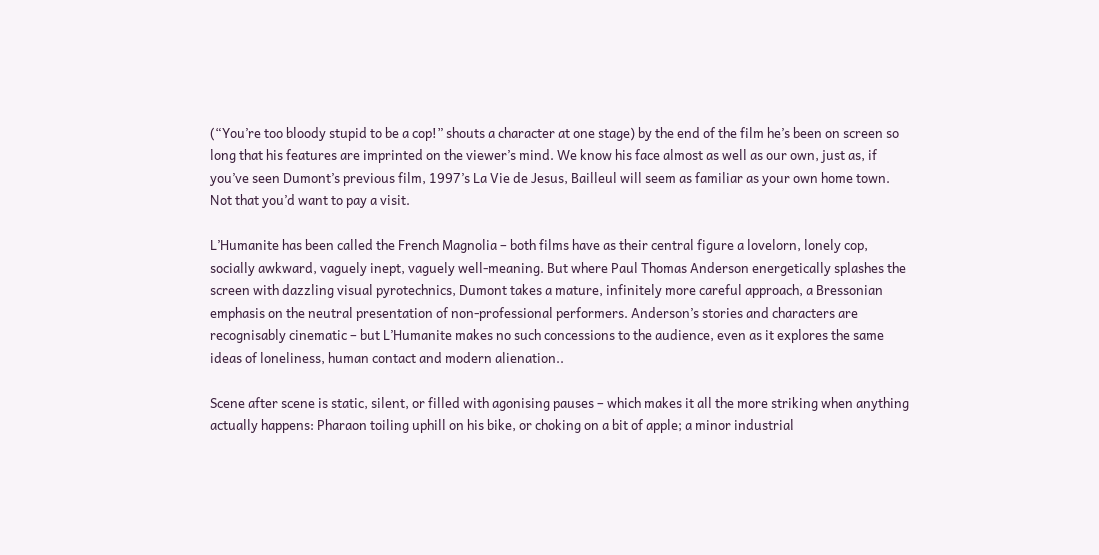(“You’re too bloody stupid to be a cop!” shouts a character at one stage) by the end of the film he’s been on screen so long that his features are imprinted on the viewer’s mind. We know his face almost as well as our own, just as, if you’ve seen Dumont’s previous film, 1997’s La Vie de Jesus, Bailleul will seem as familiar as your own home town. Not that you’d want to pay a visit.

L’Humanite has been called the French Magnolia – both films have as their central figure a lovelorn, lonely cop, socially awkward, vaguely inept, vaguely well-meaning. But where Paul Thomas Anderson energetically splashes the screen with dazzling visual pyrotechnics, Dumont takes a mature, infinitely more careful approach, a Bressonian emphasis on the neutral presentation of non-professional performers. Anderson’s stories and characters are recognisably cinematic – but L’Humanite makes no such concessions to the audience, even as it explores the same ideas of loneliness, human contact and modern alienation..

Scene after scene is static, silent, or filled with agonising pauses – which makes it all the more striking when anything actually happens: Pharaon toiling uphill on his bike, or choking on a bit of apple; a minor industrial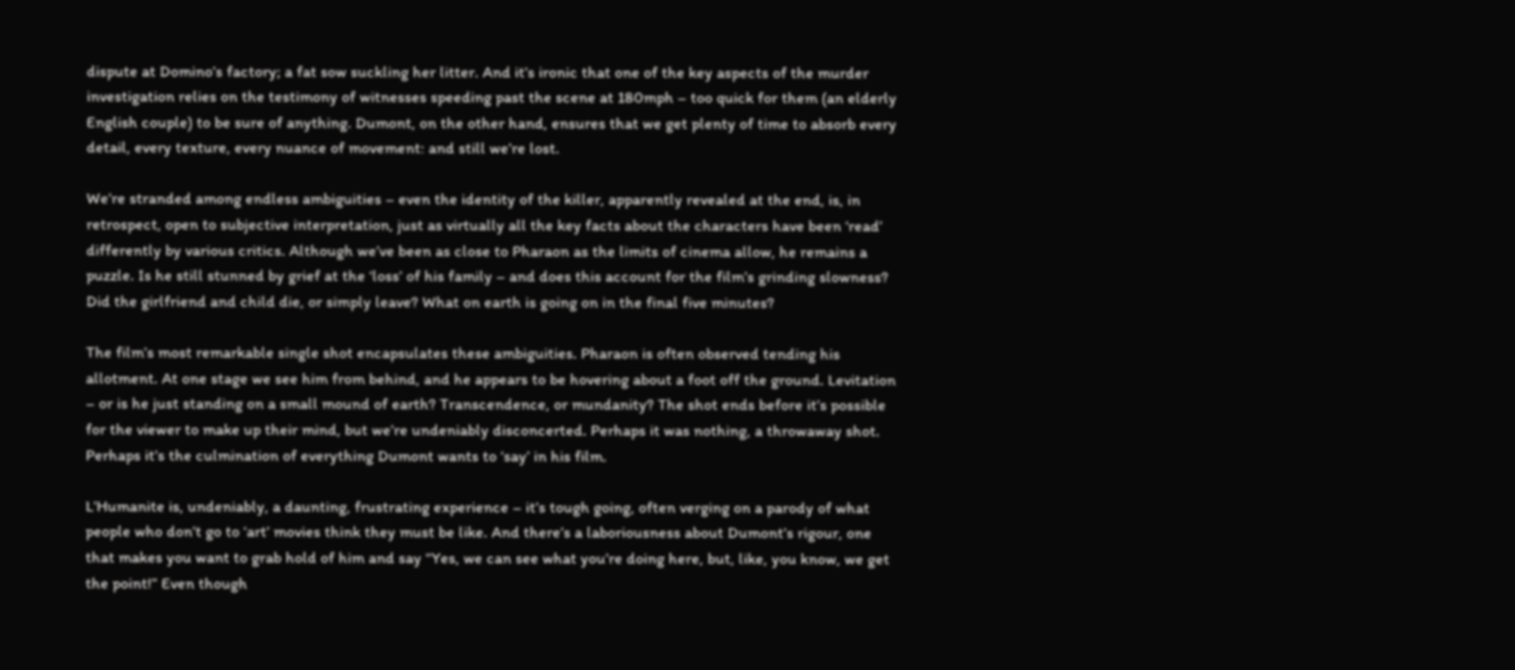dispute at Domino’s factory; a fat sow suckling her litter. And it’s ironic that one of the key aspects of the murder investigation relies on the testimony of witnesses speeding past the scene at 180mph – too quick for them (an elderly English couple) to be sure of anything. Dumont, on the other hand, ensures that we get plenty of time to absorb every detail, every texture, every nuance of movement: and still we’re lost.

We’re stranded among endless ambiguities – even the identity of the killer, apparently revealed at the end, is, in retrospect, open to subjective interpretation, just as virtually all the key facts about the characters have been ‘read’ differently by various critics. Although we’ve been as close to Pharaon as the limits of cinema allow, he remains a puzzle. Is he still stunned by grief at the ‘loss’ of his family – and does this account for the film’s grinding slowness? Did the girlfriend and child die, or simply leave? What on earth is going on in the final five minutes?

The film’s most remarkable single shot encapsulates these ambiguities. Pharaon is often observed tending his allotment. At one stage we see him from behind, and he appears to be hovering about a foot off the ground. Levitation – or is he just standing on a small mound of earth? Transcendence, or mundanity? The shot ends before it’s possible for the viewer to make up their mind, but we’re undeniably disconcerted. Perhaps it was nothing, a throwaway shot. Perhaps it’s the culmination of everything Dumont wants to ‘say’ in his film.

L’Humanite is, undeniably, a daunting, frustrating experience – it’s tough going, often verging on a parody of what people who don’t go to ‘art’ movies think they must be like. And there’s a laboriousness about Dumont’s rigour, one that makes you want to grab hold of him and say “Yes, we can see what you’re doing here, but, like, you know, we get the point!” Even though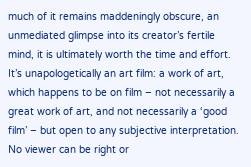much of it remains maddeningly obscure, an unmediated glimpse into its creator’s fertile mind, it is ultimately worth the time and effort. It’s unapologetically an art film: a work of art, which happens to be on film – not necessarily a great work of art, and not necessarily a ‘good film’ – but open to any subjective interpretation. No viewer can be right or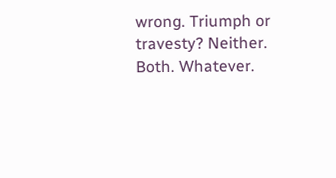wrong. Triumph or travesty? Neither. Both. Whatever.